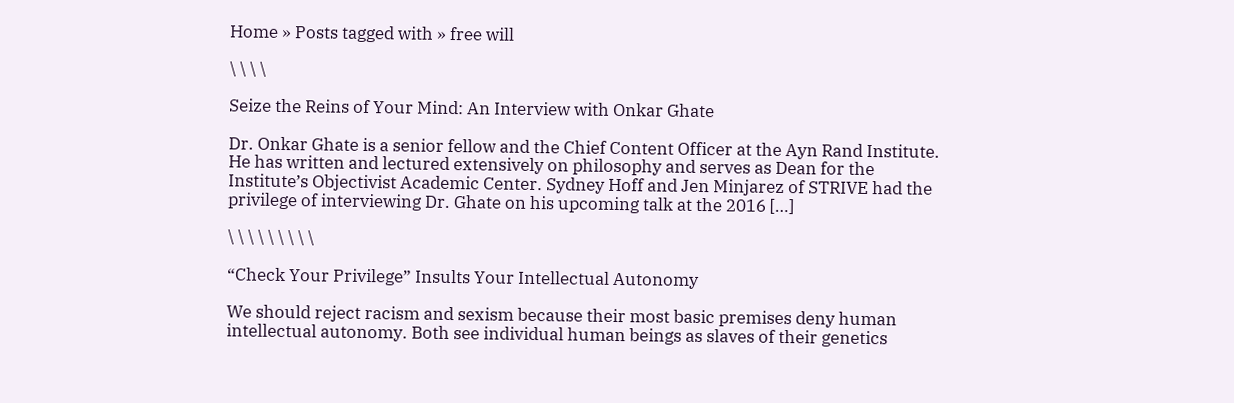Home » Posts tagged with » free will

\ \ \ \

Seize the Reins of Your Mind: An Interview with Onkar Ghate

Dr. Onkar Ghate is a senior fellow and the Chief Content Officer at the Ayn Rand Institute. He has written and lectured extensively on philosophy and serves as Dean for the Institute’s Objectivist Academic Center. Sydney Hoff and Jen Minjarez of STRIVE had the privilege of interviewing Dr. Ghate on his upcoming talk at the 2016 […]

\ \ \ \ \ \ \ \ \

“Check Your Privilege” Insults Your Intellectual Autonomy

We should reject racism and sexism because their most basic premises deny human intellectual autonomy. Both see individual human beings as slaves of their genetics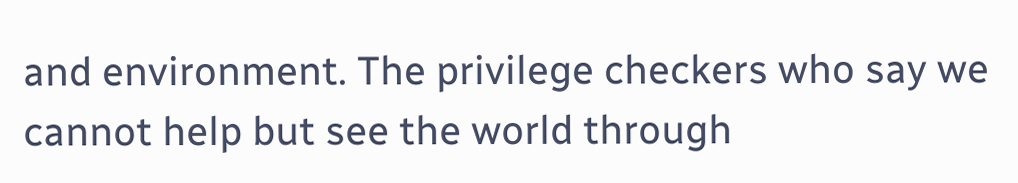and environment. The privilege checkers who say we cannot help but see the world through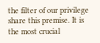the filter of our privilege share this premise. It is the most crucial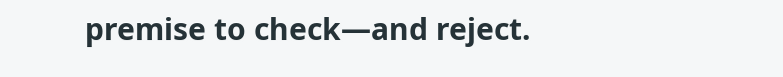premise to check—and reject.